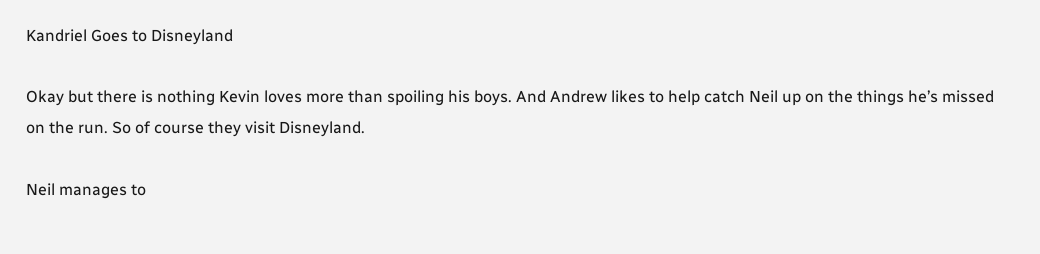Kandriel Goes to Disneyland

Okay but there is nothing Kevin loves more than spoiling his boys. And Andrew likes to help catch Neil up on the things he’s missed on the run. So of course they visit Disneyland.

Neil manages to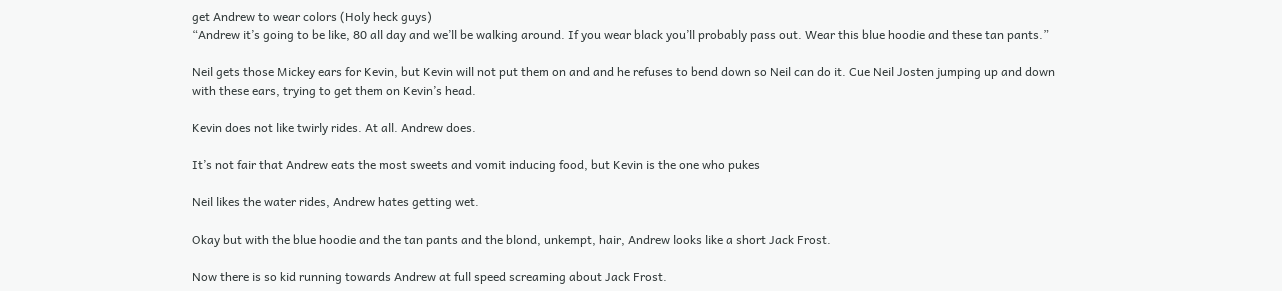get Andrew to wear colors (Holy heck guys)
“Andrew it’s going to be like, 80 all day and we’ll be walking around. If you wear black you’ll probably pass out. Wear this blue hoodie and these tan pants.”

Neil gets those Mickey ears for Kevin, but Kevin will not put them on and and he refuses to bend down so Neil can do it. Cue Neil Josten jumping up and down with these ears, trying to get them on Kevin’s head.

Kevin does not like twirly rides. At all. Andrew does.

It’s not fair that Andrew eats the most sweets and vomit inducing food, but Kevin is the one who pukes

Neil likes the water rides, Andrew hates getting wet.

Okay but with the blue hoodie and the tan pants and the blond, unkempt, hair, Andrew looks like a short Jack Frost.

Now there is so kid running towards Andrew at full speed screaming about Jack Frost.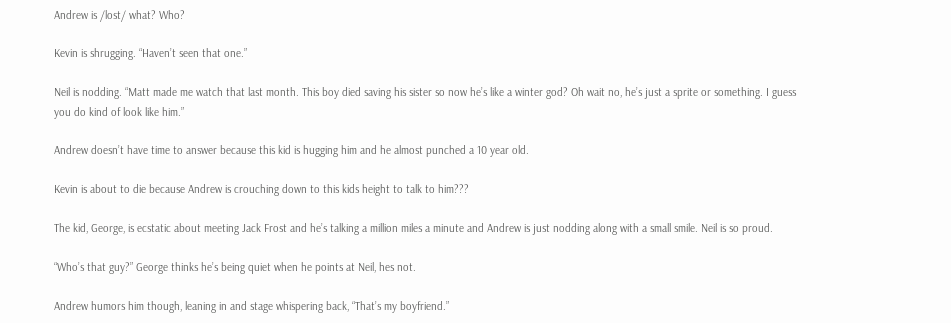Andrew is /lost/ what? Who?

Kevin is shrugging. “Haven’t seen that one.”

Neil is nodding. “Matt made me watch that last month. This boy died saving his sister so now he’s like a winter god? Oh wait no, he’s just a sprite or something. I guess you do kind of look like him.”

Andrew doesn’t have time to answer because this kid is hugging him and he almost punched a 10 year old.

Kevin is about to die because Andrew is crouching down to this kids height to talk to him???

The kid, George, is ecstatic about meeting Jack Frost and he’s talking a million miles a minute and Andrew is just nodding along with a small smile. Neil is so proud.

“Who’s that guy?” George thinks he’s being quiet when he points at Neil, hes not.

Andrew humors him though, leaning in and stage whispering back, “That’s my boyfriend.”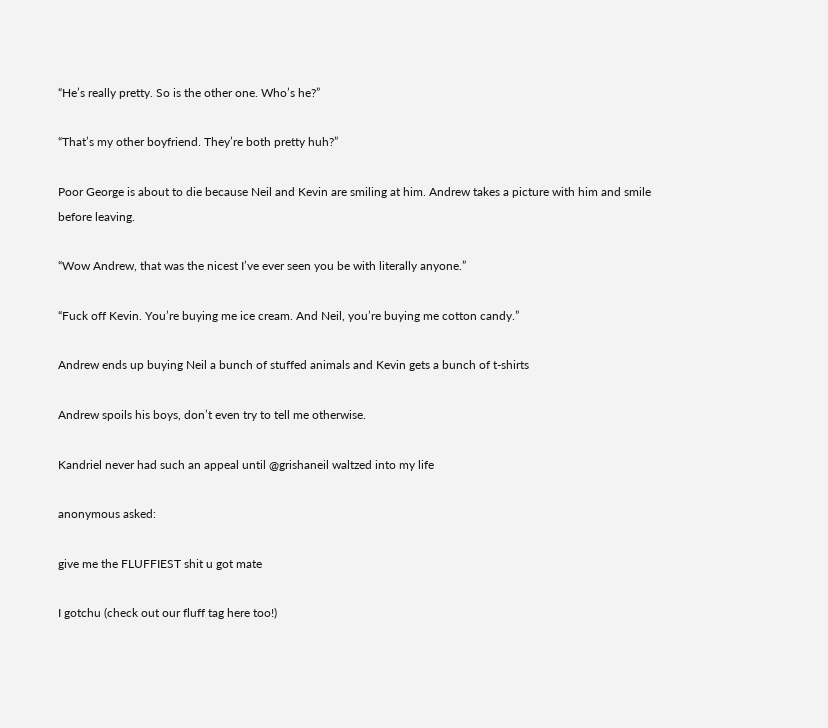“He’s really pretty. So is the other one. Who’s he?”

“That’s my other boyfriend. They’re both pretty huh?”

Poor George is about to die because Neil and Kevin are smiling at him. Andrew takes a picture with him and smile before leaving.

“Wow Andrew, that was the nicest I’ve ever seen you be with literally anyone.”

“Fuck off Kevin. You’re buying me ice cream. And Neil, you’re buying me cotton candy.”

Andrew ends up buying Neil a bunch of stuffed animals and Kevin gets a bunch of t-shirts

Andrew spoils his boys, don’t even try to tell me otherwise.

Kandriel never had such an appeal until @grishaneil waltzed into my life

anonymous asked:

give me the FLUFFIEST shit u got mate

I gotchu (check out our fluff tag here too!)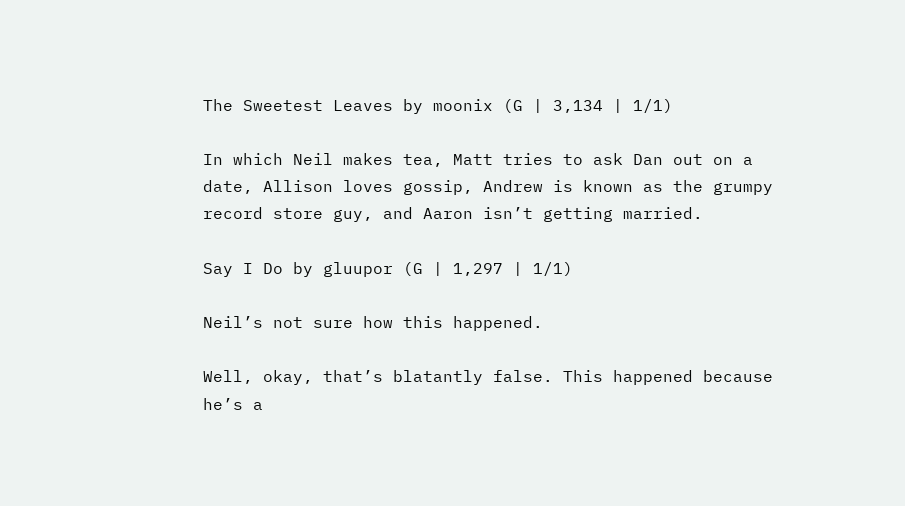The Sweetest Leaves by moonix (G | 3,134 | 1/1)

In which Neil makes tea, Matt tries to ask Dan out on a date, Allison loves gossip, Andrew is known as the grumpy record store guy, and Aaron isn’t getting married.

Say I Do by gluupor (G | 1,297 | 1/1)

Neil’s not sure how this happened.

Well, okay, that’s blatantly false. This happened because he’s a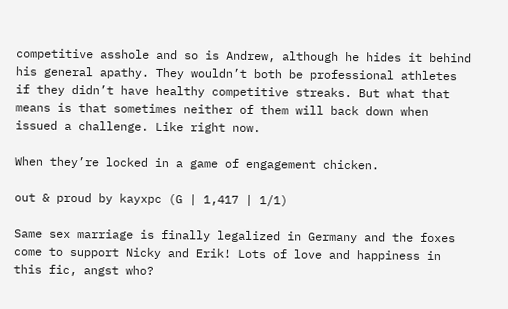competitive asshole and so is Andrew, although he hides it behind his general apathy. They wouldn’t both be professional athletes if they didn’t have healthy competitive streaks. But what that means is that sometimes neither of them will back down when issued a challenge. Like right now.

When they’re locked in a game of engagement chicken.

out & proud by kayxpc (G | 1,417 | 1/1)

Same sex marriage is finally legalized in Germany and the foxes come to support Nicky and Erik! Lots of love and happiness in this fic, angst who?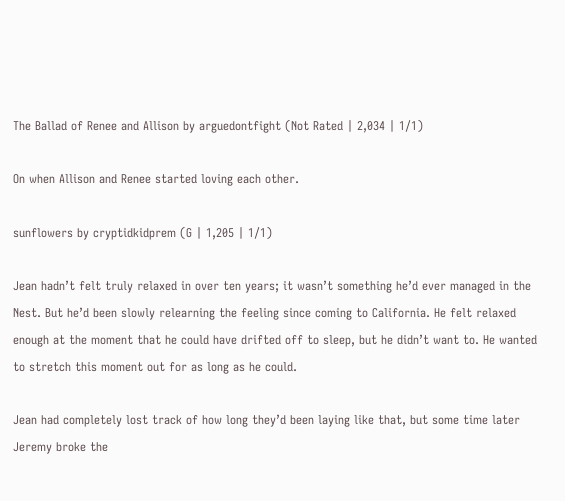The Ballad of Renee and Allison by arguedontfight (Not Rated | 2,034 | 1/1)

On when Allison and Renee started loving each other.

sunflowers by cryptidkidprem (G | 1,205 | 1/1)

Jean hadn’t felt truly relaxed in over ten years; it wasn’t something he’d ever managed in the Nest. But he’d been slowly relearning the feeling since coming to California. He felt relaxed enough at the moment that he could have drifted off to sleep, but he didn’t want to. He wanted to stretch this moment out for as long as he could.

Jean had completely lost track of how long they’d been laying like that, but some time later Jeremy broke the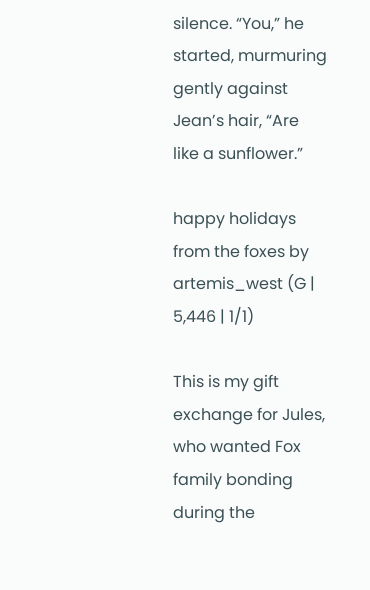silence. “You,” he started, murmuring gently against Jean’s hair, “Are like a sunflower.”

happy holidays from the foxes by artemis_west (G | 5,446 | 1/1)

This is my gift exchange for Jules, who wanted Fox family bonding during the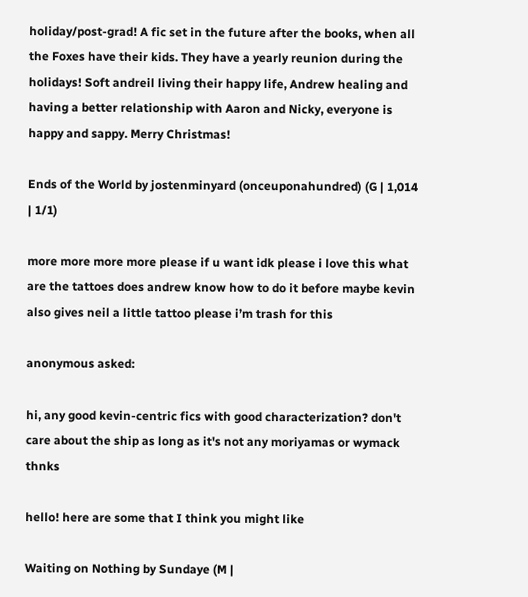holiday/post-grad! A fic set in the future after the books, when all the Foxes have their kids. They have a yearly reunion during the holidays! Soft andreil living their happy life, Andrew healing and having a better relationship with Aaron and Nicky, everyone is happy and sappy. Merry Christmas!

Ends of the World by jostenminyard (onceuponahundred) (G | 1,014 | 1/1)

more more more more please if u want idk please i love this what are the tattoes does andrew know how to do it before maybe kevin also gives neil a little tattoo please i’m trash for this

anonymous asked:

hi, any good kevin-centric fics with good characterization? don't care about the ship as long as it's not any moriyamas or wymack thnks

hello! here are some that I think you might like

Waiting on Nothing by Sundaye (M |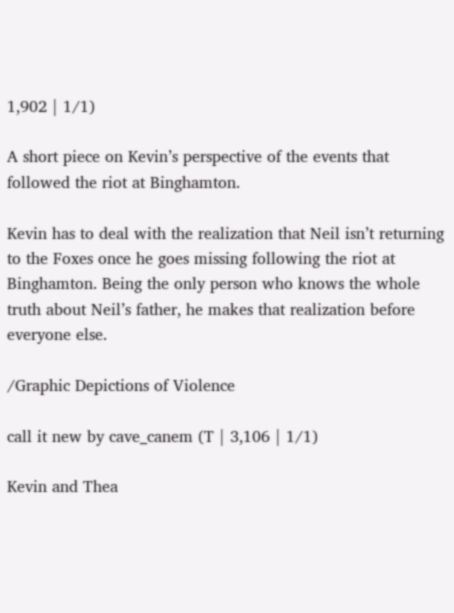1,902 | 1/1)

A short piece on Kevin’s perspective of the events that followed the riot at Binghamton.

Kevin has to deal with the realization that Neil isn’t returning to the Foxes once he goes missing following the riot at Binghamton. Being the only person who knows the whole truth about Neil’s father, he makes that realization before everyone else.

/Graphic Depictions of Violence

call it new by cave_canem (T | 3,106 | 1/1)

Kevin and Thea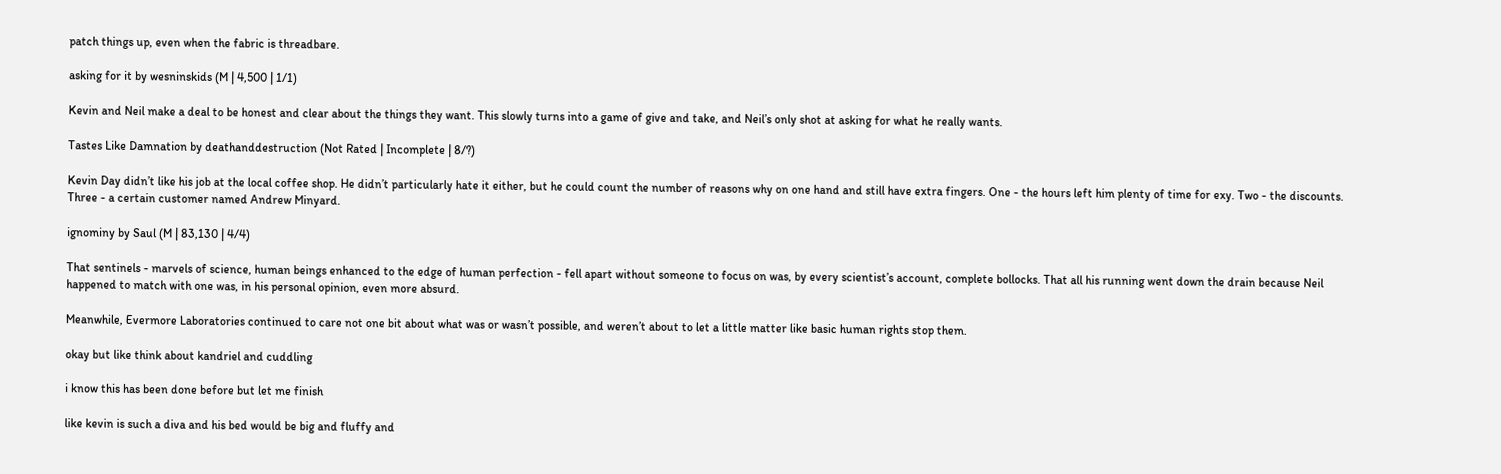patch things up, even when the fabric is threadbare.

asking for it by wesninskids (M | 4,500 | 1/1)

Kevin and Neil make a deal to be honest and clear about the things they want. This slowly turns into a game of give and take, and Neil’s only shot at asking for what he really wants.

Tastes Like Damnation by deathanddestruction (Not Rated | Incomplete | 8/?)

Kevin Day didn’t like his job at the local coffee shop. He didn’t particularly hate it either, but he could count the number of reasons why on one hand and still have extra fingers. One - the hours left him plenty of time for exy. Two - the discounts. Three - a certain customer named Andrew Minyard.

ignominy by Saul (M | 83,130 | 4/4)

That sentinels - marvels of science, human beings enhanced to the edge of human perfection - fell apart without someone to focus on was, by every scientist’s account, complete bollocks. That all his running went down the drain because Neil happened to match with one was, in his personal opinion, even more absurd.

Meanwhile, Evermore Laboratories continued to care not one bit about what was or wasn’t possible, and weren’t about to let a little matter like basic human rights stop them.

okay but like think about kandriel and cuddling

i know this has been done before but let me finish

like kevin is such a diva and his bed would be big and fluffy and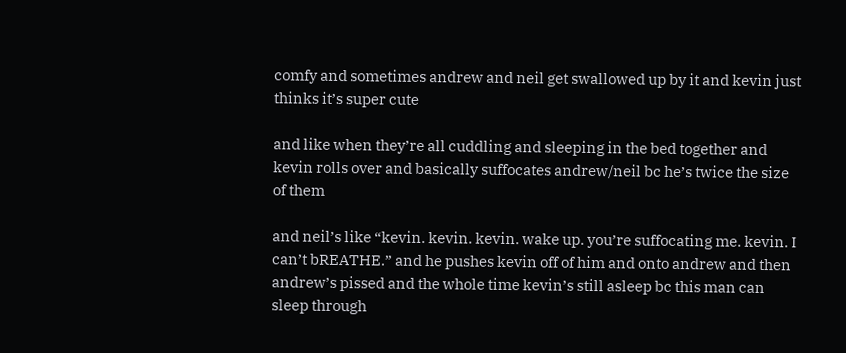comfy and sometimes andrew and neil get swallowed up by it and kevin just thinks it’s super cute

and like when they’re all cuddling and sleeping in the bed together and kevin rolls over and basically suffocates andrew/neil bc he’s twice the size of them

and neil’s like “kevin. kevin. kevin. wake up. you’re suffocating me. kevin. I can’t bREATHE.” and he pushes kevin off of him and onto andrew and then andrew’s pissed and the whole time kevin’s still asleep bc this man can sleep through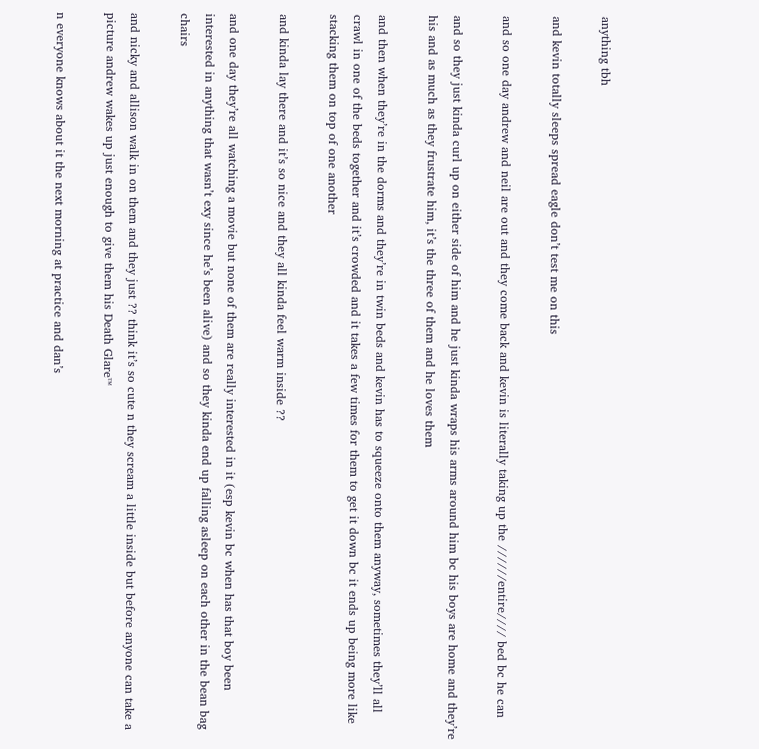anything tbh

and kevin totally sleeps spread eagle don’t test me on this

and so one day andrew and neil are out and they come back and kevin is literally taking up the //////entire//// bed bc he can

and so they just kinda curl up on either side of him and he just kinda wraps his arms around him bc his boys are home and they’re his and as much as they frustrate him, it’s the three of them and he loves them

and then when they’re in the dorms and they’re in twin beds and kevin has to squeeze onto them anyway, sometimes they’ll all crawl in one of the beds together and it’s crowded and it takes a few times for them to get it down bc it ends up being more like stacking them on top of one another

and kinda lay there and it’s so nice and they all kinda feel warm inside ??

and one day they’re all watching a movie but none of them are really interested in it (esp kevin bc when has that boy been interested in anything that wasn’t exy since he’s been alive) and so they kinda end up falling asleep on each other in the bean bag chairs

and nicky and allison walk in on them and they just ?? think it’s so cute n they scream a little inside but before anyone can take a picture andrew wakes up just enough to give them his Death Glare™

n everyone knows about it the next morning at practice and dan’s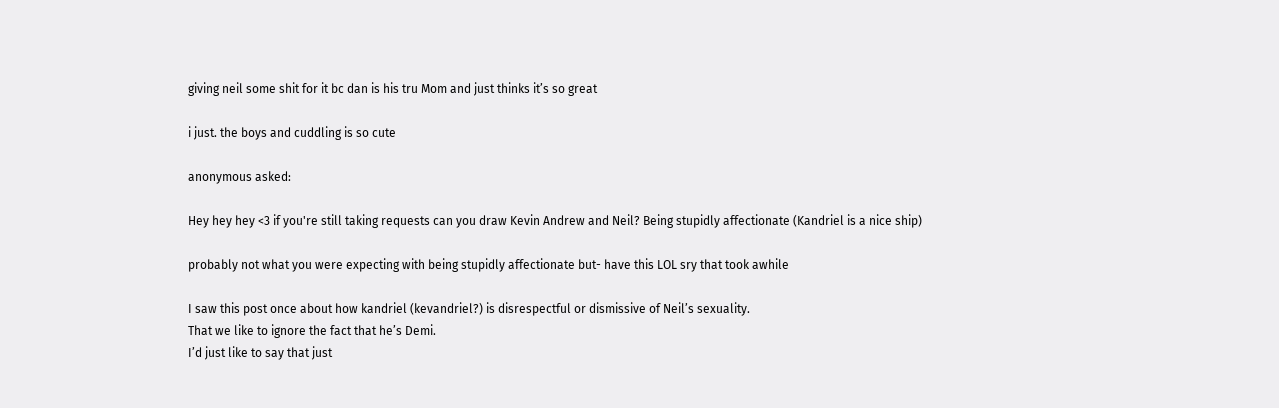giving neil some shit for it bc dan is his tru Mom and just thinks it’s so great

i just. the boys and cuddling is so cute

anonymous asked:

Hey hey hey <3 if you're still taking requests can you draw Kevin Andrew and Neil? Being stupidly affectionate (Kandriel is a nice ship)

probably not what you were expecting with being stupidly affectionate but- have this LOL sry that took awhile

I saw this post once about how kandriel (kevandriel?) is disrespectful or dismissive of Neil’s sexuality.
That we like to ignore the fact that he’s Demi.
I’d just like to say that just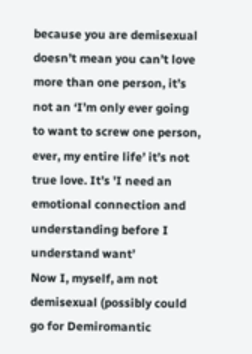because you are demisexual doesn’t mean you can’t love more than one person, it’s not an ‘I’m only ever going to want to screw one person, ever, my entire life’ it’s not true love. It’s 'I need an emotional connection and understanding before I understand want’
Now I, myself, am not demisexual (possibly could go for Demiromantic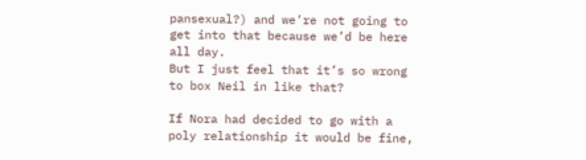pansexual?) and we’re not going to get into that because we’d be here all day.
But I just feel that it’s so wrong to box Neil in like that?

If Nora had decided to go with a poly relationship it would be fine,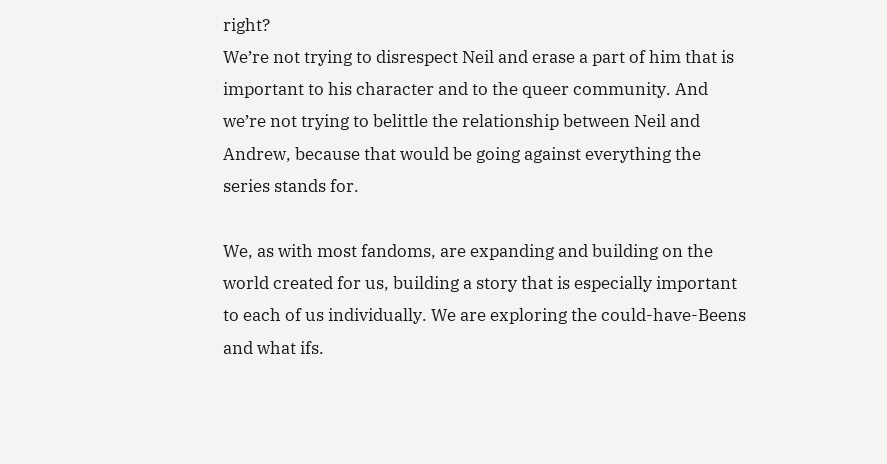right?
We’re not trying to disrespect Neil and erase a part of him that is important to his character and to the queer community. And we’re not trying to belittle the relationship between Neil and Andrew, because that would be going against everything the series stands for.

We, as with most fandoms, are expanding and building on the world created for us, building a story that is especially important to each of us individually. We are exploring the could-have-Beens and what ifs.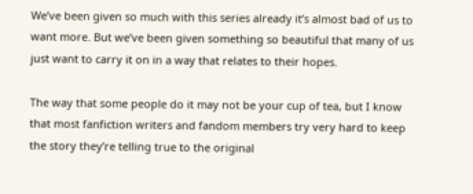We’ve been given so much with this series already it’s almost bad of us to want more. But we’ve been given something so beautiful that many of us just want to carry it on in a way that relates to their hopes.

The way that some people do it may not be your cup of tea, but I know that most fanfiction writers and fandom members try very hard to keep the story they’re telling true to the original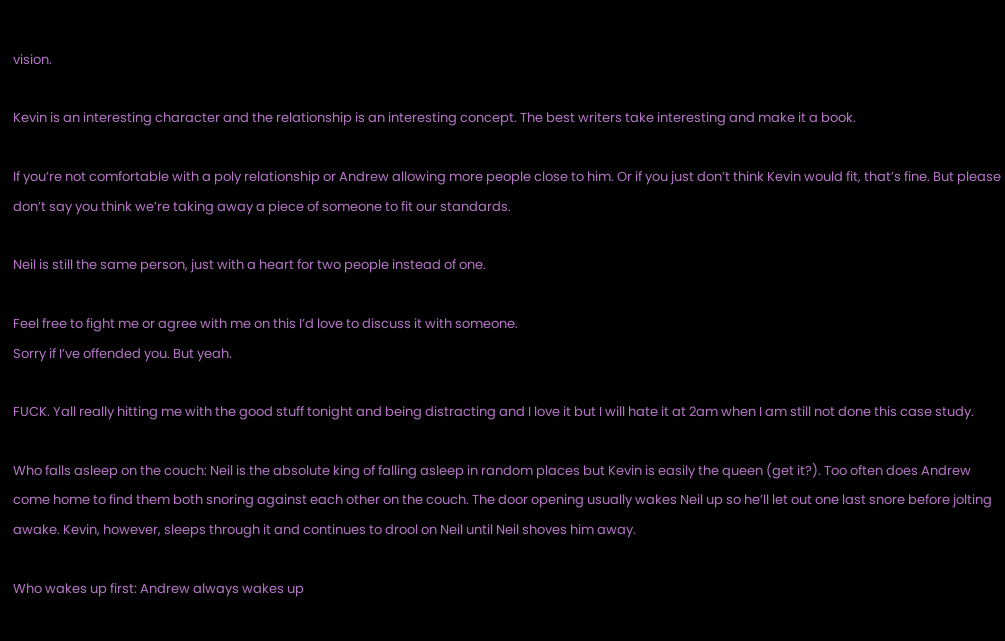vision.

Kevin is an interesting character and the relationship is an interesting concept. The best writers take interesting and make it a book.

If you’re not comfortable with a poly relationship or Andrew allowing more people close to him. Or if you just don’t think Kevin would fit, that’s fine. But please don’t say you think we’re taking away a piece of someone to fit our standards.

Neil is still the same person, just with a heart for two people instead of one.

Feel free to fight me or agree with me on this I’d love to discuss it with someone.
Sorry if I’ve offended you. But yeah.

FUCK. Yall really hitting me with the good stuff tonight and being distracting and I love it but I will hate it at 2am when I am still not done this case study.

Who falls asleep on the couch: Neil is the absolute king of falling asleep in random places but Kevin is easily the queen (get it?). Too often does Andrew come home to find them both snoring against each other on the couch. The door opening usually wakes Neil up so he’ll let out one last snore before jolting awake. Kevin, however, sleeps through it and continues to drool on Neil until Neil shoves him away.

Who wakes up first: Andrew always wakes up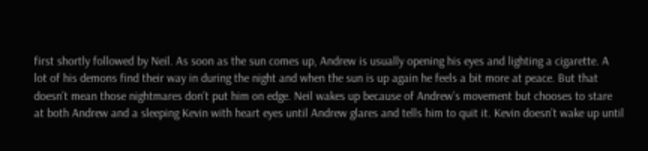first shortly followed by Neil. As soon as the sun comes up, Andrew is usually opening his eyes and lighting a cigarette. A lot of his demons find their way in during the night and when the sun is up again he feels a bit more at peace. But that doesn’t mean those nightmares don’t put him on edge. Neil wakes up because of Andrew’s movement but chooses to stare at both Andrew and a sleeping Kevin with heart eyes until Andrew glares and tells him to quit it. Kevin doesn’t wake up until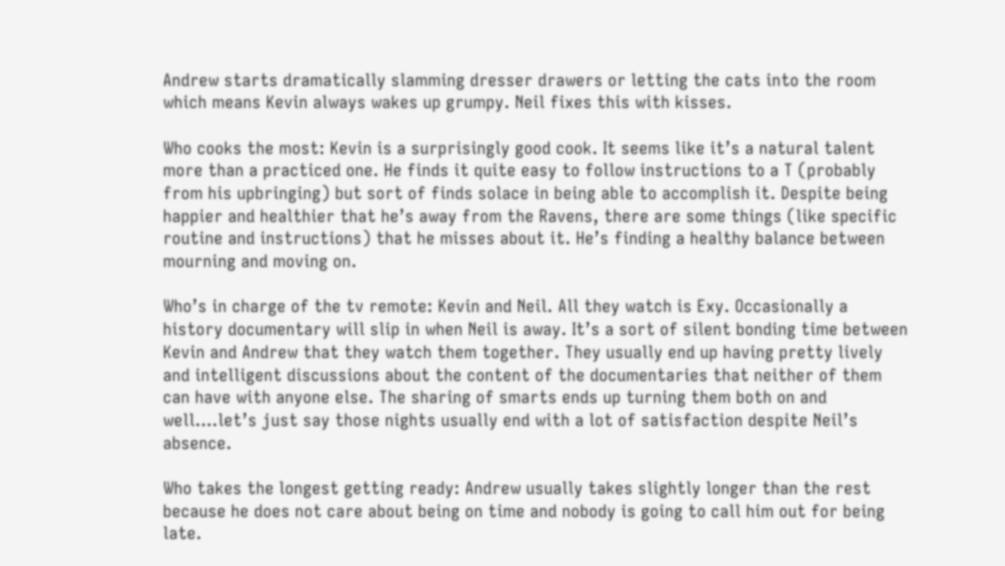Andrew starts dramatically slamming dresser drawers or letting the cats into the room which means Kevin always wakes up grumpy. Neil fixes this with kisses.

Who cooks the most: Kevin is a surprisingly good cook. It seems like it’s a natural talent more than a practiced one. He finds it quite easy to follow instructions to a T (probably from his upbringing) but sort of finds solace in being able to accomplish it. Despite being happier and healthier that he’s away from the Ravens, there are some things (like specific routine and instructions) that he misses about it. He’s finding a healthy balance between mourning and moving on.

Who’s in charge of the tv remote: Kevin and Neil. All they watch is Exy. Occasionally a history documentary will slip in when Neil is away. It’s a sort of silent bonding time between Kevin and Andrew that they watch them together. They usually end up having pretty lively and intelligent discussions about the content of the documentaries that neither of them can have with anyone else. The sharing of smarts ends up turning them both on and well….let’s just say those nights usually end with a lot of satisfaction despite Neil’s absence.

Who takes the longest getting ready: Andrew usually takes slightly longer than the rest because he does not care about being on time and nobody is going to call him out for being late.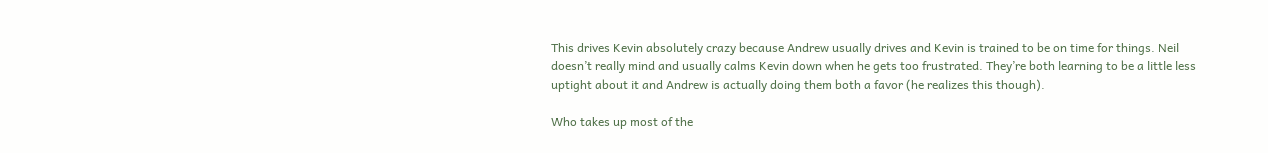This drives Kevin absolutely crazy because Andrew usually drives and Kevin is trained to be on time for things. Neil doesn’t really mind and usually calms Kevin down when he gets too frustrated. They’re both learning to be a little less uptight about it and Andrew is actually doing them both a favor (he realizes this though).

Who takes up most of the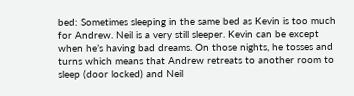bed: Sometimes sleeping in the same bed as Kevin is too much for Andrew. Neil is a very still sleeper. Kevin can be except when he’s having bad dreams. On those nights, he tosses and turns which means that Andrew retreats to another room to sleep (door locked) and Neil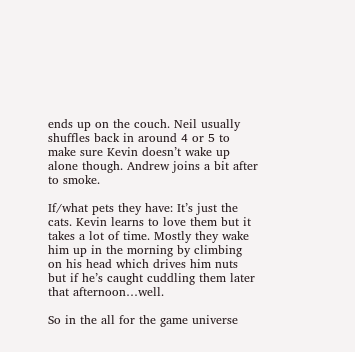ends up on the couch. Neil usually shuffles back in around 4 or 5 to make sure Kevin doesn’t wake up alone though. Andrew joins a bit after to smoke.

If/what pets they have: It’s just the cats. Kevin learns to love them but it takes a lot of time. Mostly they wake him up in the morning by climbing on his head which drives him nuts but if he’s caught cuddling them later that afternoon…well.

So in the all for the game universe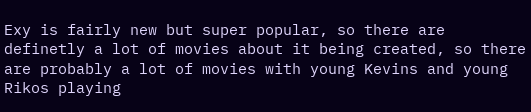Exy is fairly new but super popular, so there are definetly a lot of movies about it being created, so there are probably a lot of movies with young Kevins and young Rikos playing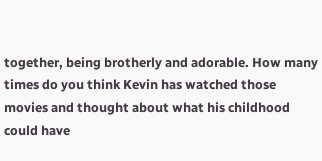together, being brotherly and adorable. How many times do you think Kevin has watched those movies and thought about what his childhood could have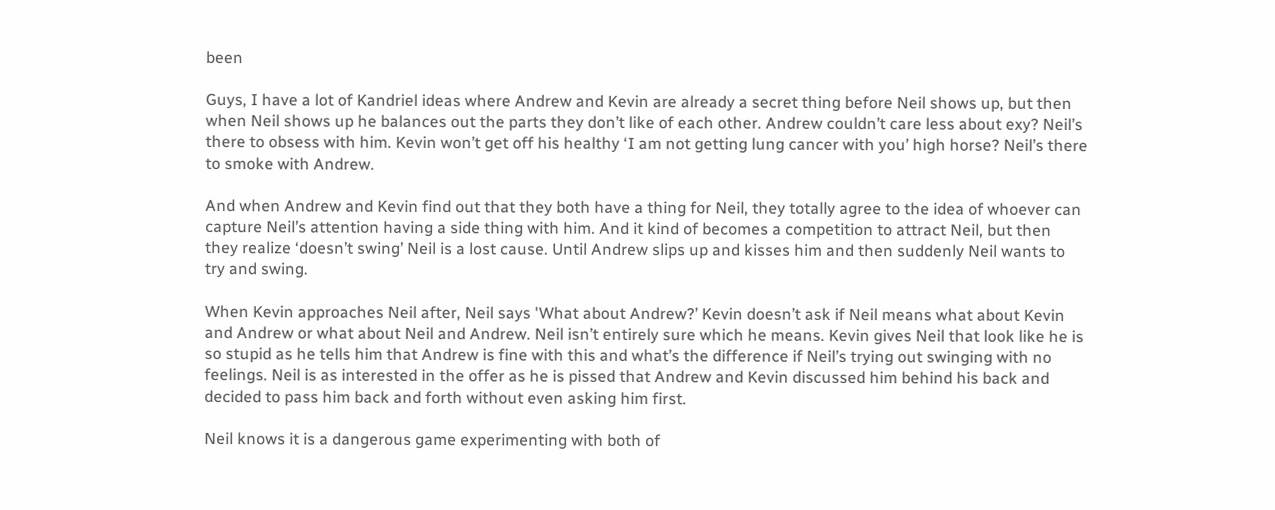been

Guys, I have a lot of Kandriel ideas where Andrew and Kevin are already a secret thing before Neil shows up, but then when Neil shows up he balances out the parts they don’t like of each other. Andrew couldn’t care less about exy? Neil’s there to obsess with him. Kevin won’t get off his healthy ‘I am not getting lung cancer with you’ high horse? Neil’s there to smoke with Andrew.

And when Andrew and Kevin find out that they both have a thing for Neil, they totally agree to the idea of whoever can capture Neil’s attention having a side thing with him. And it kind of becomes a competition to attract Neil, but then they realize ‘doesn’t swing’ Neil is a lost cause. Until Andrew slips up and kisses him and then suddenly Neil wants to try and swing.

When Kevin approaches Neil after, Neil says 'What about Andrew?’ Kevin doesn’t ask if Neil means what about Kevin and Andrew or what about Neil and Andrew. Neil isn’t entirely sure which he means. Kevin gives Neil that look like he is so stupid as he tells him that Andrew is fine with this and what’s the difference if Neil’s trying out swinging with no feelings. Neil is as interested in the offer as he is pissed that Andrew and Kevin discussed him behind his back and decided to pass him back and forth without even asking him first.

Neil knows it is a dangerous game experimenting with both of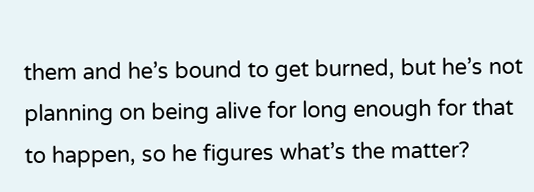them and he’s bound to get burned, but he’s not planning on being alive for long enough for that to happen, so he figures what’s the matter?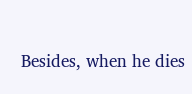Besides, when he dies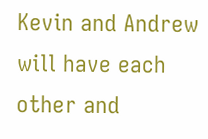Kevin and Andrew will have each other and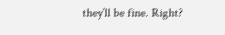they’ll be fine. Right?